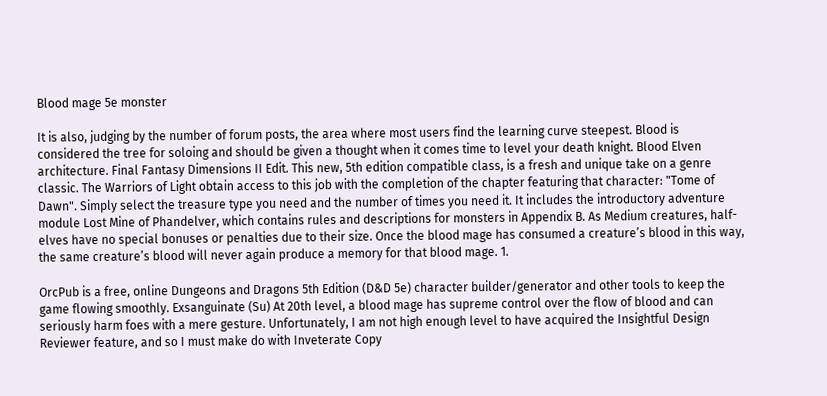Blood mage 5e monster

It is also, judging by the number of forum posts, the area where most users find the learning curve steepest. Blood is considered the tree for soloing and should be given a thought when it comes time to level your death knight. Blood Elven architecture. Final Fantasy Dimensions II Edit. This new, 5th edition compatible class, is a fresh and unique take on a genre classic. The Warriors of Light obtain access to this job with the completion of the chapter featuring that character: "Tome of Dawn". Simply select the treasure type you need and the number of times you need it. It includes the introductory adventure module Lost Mine of Phandelver, which contains rules and descriptions for monsters in Appendix B. As Medium creatures, half-elves have no special bonuses or penalties due to their size. Once the blood mage has consumed a creature’s blood in this way, the same creature’s blood will never again produce a memory for that blood mage. 1.

OrcPub is a free, online Dungeons and Dragons 5th Edition (D&D 5e) character builder/generator and other tools to keep the game flowing smoothly. Exsanguinate (Su) At 20th level, a blood mage has supreme control over the flow of blood and can seriously harm foes with a mere gesture. Unfortunately, I am not high enough level to have acquired the Insightful Design Reviewer feature, and so I must make do with Inveterate Copy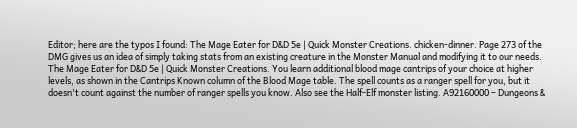Editor; here are the typos I found: The Mage Eater for D&D 5e | Quick Monster Creations. chicken-dinner. Page 273 of the DMG gives us an idea of simply taking stats from an existing creature in the Monster Manual and modifying it to our needs. The Mage Eater for D&D 5e | Quick Monster Creations. You learn additional blood mage cantrips of your choice at higher levels, as shown in the Cantrips Known column of the Blood Mage table. The spell counts as a ranger spell for you, but it doesn't count against the number of ranger spells you know. Also see the Half-Elf monster listing. A92160000 – Dungeons &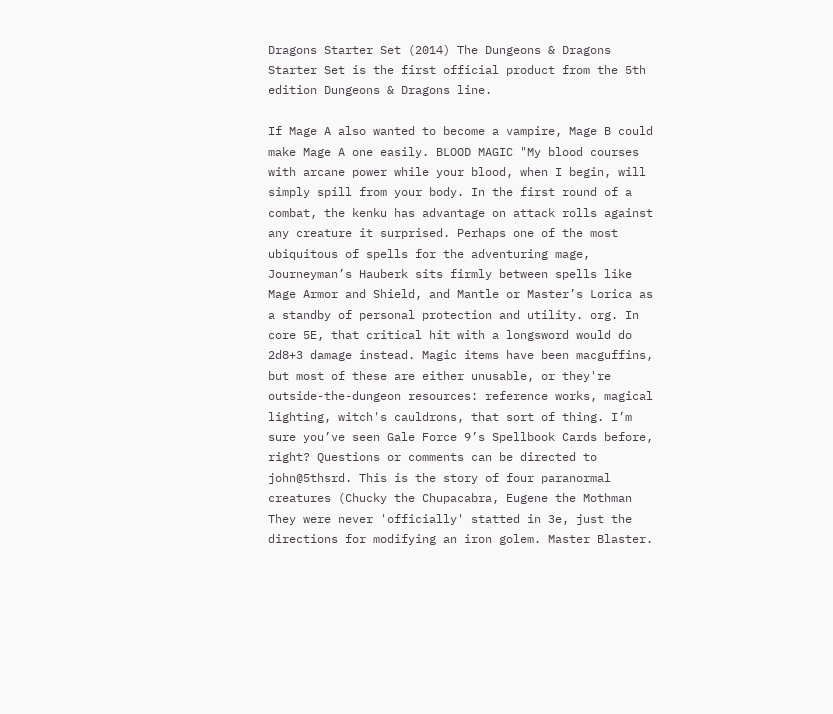Dragons Starter Set (2014) The Dungeons & Dragons Starter Set is the first official product from the 5th edition Dungeons & Dragons line.

If Mage A also wanted to become a vampire, Mage B could make Mage A one easily. BLOOD MAGIC "My blood courses with arcane power while your blood, when I begin, will simply spill from your body. In the first round of a combat, the kenku has advantage on attack rolls against any creature it surprised. Perhaps one of the most ubiquitous of spells for the adventuring mage, Journeyman’s Hauberk sits firmly between spells like Mage Armor and Shield, and Mantle or Master’s Lorica as a standby of personal protection and utility. org. In core 5E, that critical hit with a longsword would do 2d8+3 damage instead. Magic items have been macguffins, but most of these are either unusable, or they're outside-the-dungeon resources: reference works, magical lighting, witch's cauldrons, that sort of thing. I’m sure you’ve seen Gale Force 9’s Spellbook Cards before, right? Questions or comments can be directed to john@5thsrd. This is the story of four paranormal creatures (Chucky the Chupacabra, Eugene the Mothman They were never 'officially' statted in 3e, just the directions for modifying an iron golem. Master Blaster.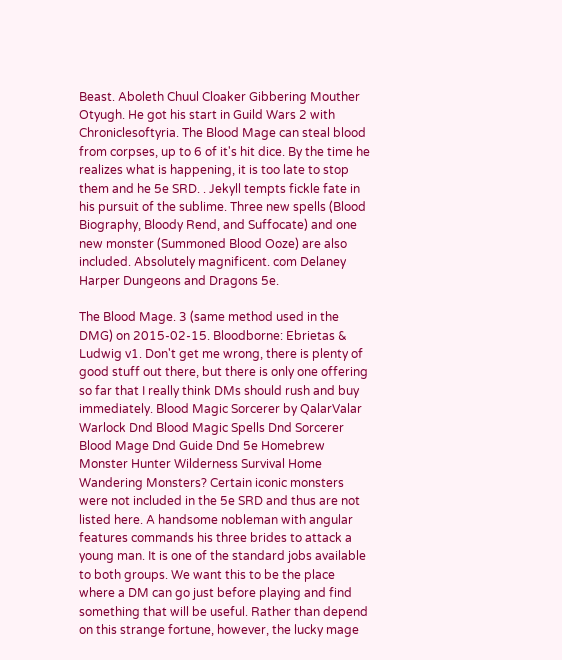Beast. Aboleth Chuul Cloaker Gibbering Mouther Otyugh. He got his start in Guild Wars 2 with Chroniclesoftyria. The Blood Mage can steal blood from corpses, up to 6 of it's hit dice. By the time he realizes what is happening, it is too late to stop them and he 5e SRD. . Jekyll tempts fickle fate in his pursuit of the sublime. Three new spells (Blood Biography, Bloody Rend, and Suffocate) and one new monster (Summoned Blood Ooze) are also included. Absolutely magnificent. com Delaney Harper Dungeons and Dragons 5e.

The Blood Mage. 3 (same method used in the DMG) on 2015-02-15. Bloodborne: Ebrietas & Ludwig v1. Don't get me wrong, there is plenty of good stuff out there, but there is only one offering so far that I really think DMs should rush and buy immediately. Blood Magic Sorcerer by QalarValar Warlock Dnd Blood Magic Spells Dnd Sorcerer Blood Mage Dnd Guide Dnd 5e Homebrew Monster Hunter Wilderness Survival Home Wandering Monsters? Certain iconic monsters were not included in the 5e SRD and thus are not listed here. A handsome nobleman with angular features commands his three brides to attack a young man. It is one of the standard jobs available to both groups. We want this to be the place where a DM can go just before playing and find something that will be useful. Rather than depend on this strange fortune, however, the lucky mage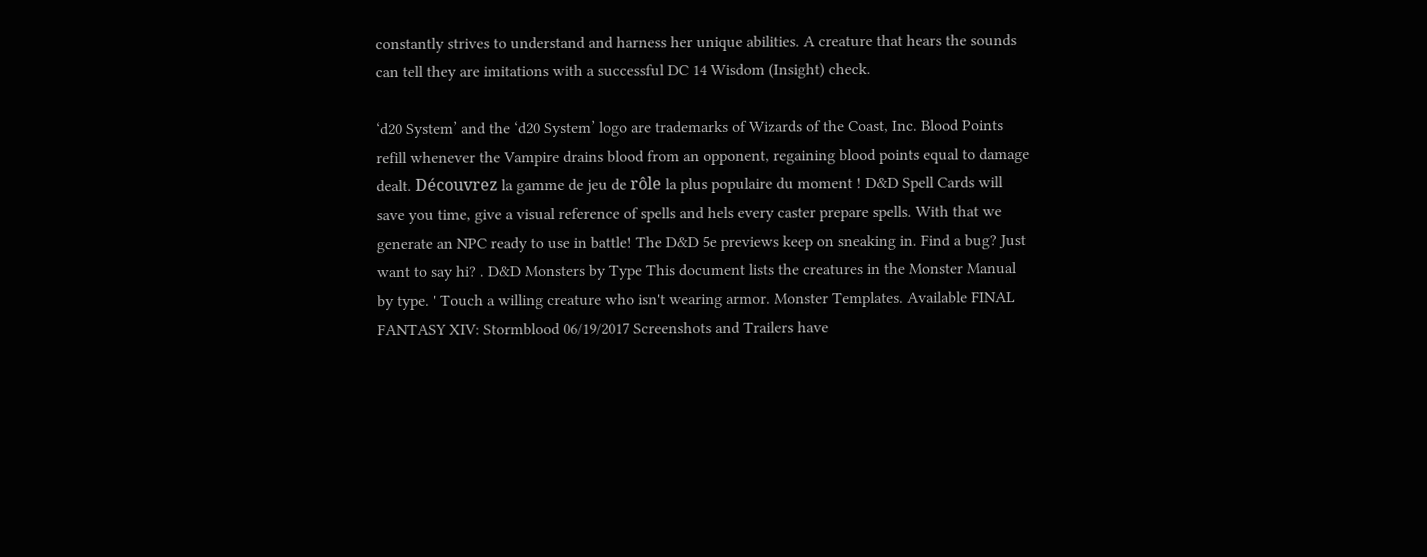constantly strives to understand and harness her unique abilities. A creature that hears the sounds can tell they are imitations with a successful DC 14 Wisdom (Insight) check.

‘d20 System’ and the ‘d20 System’ logo are trademarks of Wizards of the Coast, Inc. Blood Points refill whenever the Vampire drains blood from an opponent, regaining blood points equal to damage dealt. Découvrez la gamme de jeu de rôle la plus populaire du moment ! D&D Spell Cards will save you time, give a visual reference of spells and hels every caster prepare spells. With that we generate an NPC ready to use in battle! The D&D 5e previews keep on sneaking in. Find a bug? Just want to say hi? . D&D Monsters by Type This document lists the creatures in the Monster Manual by type. ' Touch a willing creature who isn't wearing armor. Monster Templates. Available FINAL FANTASY XIV: Stormblood 06/19/2017 Screenshots and Trailers have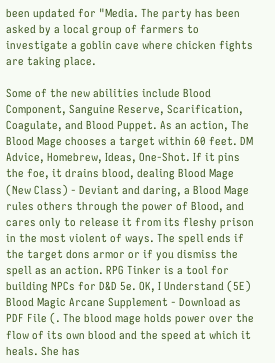been updated for "Media. The party has been asked by a local group of farmers to investigate a goblin cave where chicken fights are taking place.

Some of the new abilities include Blood Component, Sanguine Reserve, Scarification, Coagulate, and Blood Puppet. As an action, The Blood Mage chooses a target within 60 feet. DM Advice, Homebrew, Ideas, One-Shot. If it pins the foe, it drains blood, dealing Blood Mage (New Class) - Deviant and daring, a Blood Mage rules others through the power of Blood, and cares only to release it from its fleshy prison in the most violent of ways. The spell ends if the target dons armor or if you dismiss the spell as an action. RPG Tinker is a tool for building NPCs for D&D 5e. OK, I Understand (5E) Blood Magic Arcane Supplement - Download as PDF File (. The blood mage holds power over the flow of its own blood and the speed at which it heals. She has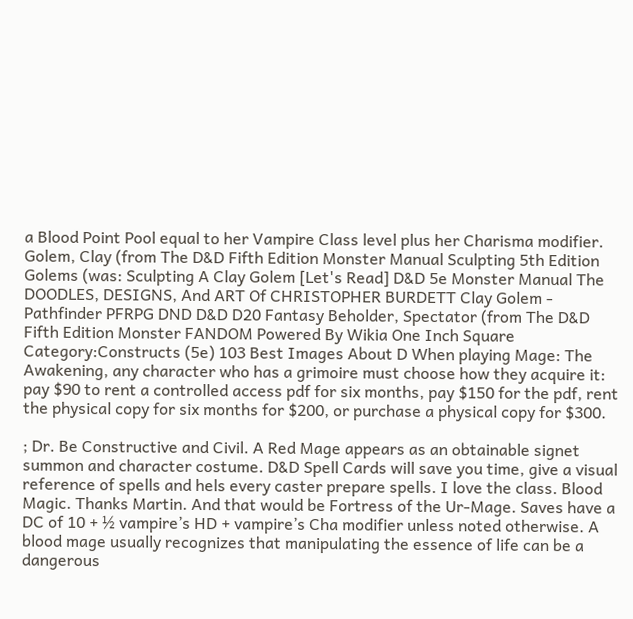a Blood Point Pool equal to her Vampire Class level plus her Charisma modifier. Golem, Clay (from The D&D Fifth Edition Monster Manual Sculpting 5th Edition Golems (was: Sculpting A Clay Golem [Let's Read] D&D 5e Monster Manual The DOODLES, DESIGNS, And ART Of CHRISTOPHER BURDETT Clay Golem - Pathfinder PFRPG DND D&D D20 Fantasy Beholder, Spectator (from The D&D Fifth Edition Monster FANDOM Powered By Wikia One Inch Square Category:Constructs (5e) 103 Best Images About D When playing Mage: The Awakening, any character who has a grimoire must choose how they acquire it: pay $90 to rent a controlled access pdf for six months, pay $150 for the pdf, rent the physical copy for six months for $200, or purchase a physical copy for $300.

; Dr. Be Constructive and Civil. A Red Mage appears as an obtainable signet summon and character costume. D&D Spell Cards will save you time, give a visual reference of spells and hels every caster prepare spells. I love the class. Blood Magic. Thanks Martin. And that would be Fortress of the Ur-Mage. Saves have a DC of 10 + ½ vampire’s HD + vampire’s Cha modifier unless noted otherwise. A blood mage usually recognizes that manipulating the essence of life can be a dangerous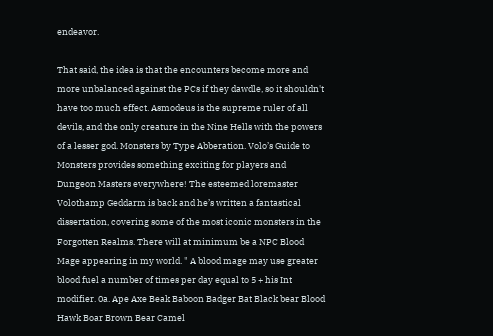endeavor.

That said, the idea is that the encounters become more and more unbalanced against the PCs if they dawdle, so it shouldn't have too much effect. Asmodeus is the supreme ruler of all devils, and the only creature in the Nine Hells with the powers of a lesser god. Monsters by Type Abberation. Volo’s Guide to Monsters provides something exciting for players and Dungeon Masters everywhere! The esteemed loremaster Volothamp Geddarm is back and he’s written a fantastical dissertation, covering some of the most iconic monsters in the Forgotten Realms. There will at minimum be a NPC Blood Mage appearing in my world. " A blood mage may use greater blood fuel a number of times per day equal to 5 + his Int modifier. 0a. Ape Axe Beak Baboon Badger Bat Black bear Blood Hawk Boar Brown Bear Camel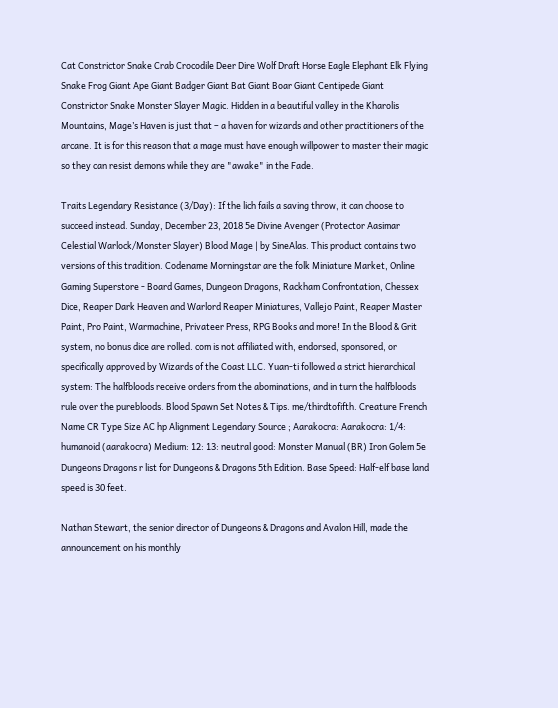Cat Constrictor Snake Crab Crocodile Deer Dire Wolf Draft Horse Eagle Elephant Elk Flying Snake Frog Giant Ape Giant Badger Giant Bat Giant Boar Giant Centipede Giant Constrictor Snake Monster Slayer Magic. Hidden in a beautiful valley in the Kharolis Mountains, Mage’s Haven is just that – a haven for wizards and other practitioners of the arcane. It is for this reason that a mage must have enough willpower to master their magic so they can resist demons while they are "awake" in the Fade.

Traits Legendary Resistance (3/Day): If the lich fails a saving throw, it can choose to succeed instead. Sunday, December 23, 2018 5e Divine Avenger (Protector Aasimar Celestial Warlock/Monster Slayer) Blood Mage | by SineAlas. This product contains two versions of this tradition. Codename Morningstar are the folk Miniature Market, Online Gaming Superstore - Board Games, Dungeon Dragons, Rackham Confrontation, Chessex Dice, Reaper Dark Heaven and Warlord Reaper Miniatures, Vallejo Paint, Reaper Master Paint, Pro Paint, Warmachine, Privateer Press, RPG Books and more! In the Blood & Grit system, no bonus dice are rolled. com is not affiliated with, endorsed, sponsored, or specifically approved by Wizards of the Coast LLC. Yuan-ti followed a strict hierarchical system: The halfbloods receive orders from the abominations, and in turn the halfbloods rule over the purebloods. Blood Spawn Set Notes & Tips. me/thirdtofifth. Creature French Name CR Type Size AC hp Alignment Legendary Source ; Aarakocra: Aarakocra: 1/4: humanoid (aarakocra) Medium: 12: 13: neutral good: Monster Manual (BR) Iron Golem 5e Dungeons Dragons r list for Dungeons & Dragons 5th Edition. Base Speed: Half-elf base land speed is 30 feet.

Nathan Stewart, the senior director of Dungeons & Dragons and Avalon Hill, made the announcement on his monthly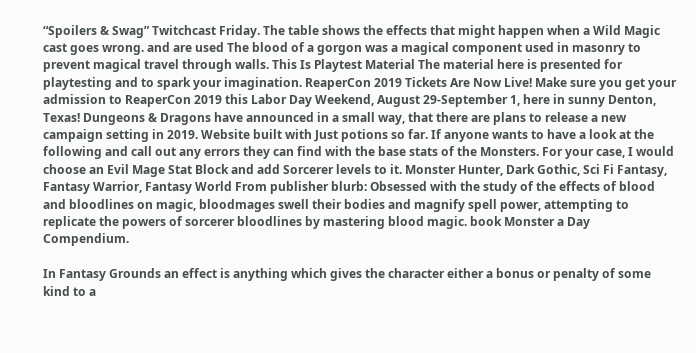“Spoilers & Swag” Twitchcast Friday. The table shows the effects that might happen when a Wild Magic cast goes wrong. and are used The blood of a gorgon was a magical component used in masonry to prevent magical travel through walls. This Is Playtest Material The material here is presented for playtesting and to spark your imagination. ReaperCon 2019 Tickets Are Now Live! Make sure you get your admission to ReaperCon 2019 this Labor Day Weekend, August 29-September 1, here in sunny Denton, Texas! Dungeons & Dragons have announced in a small way, that there are plans to release a new campaign setting in 2019. Website built with Just potions so far. If anyone wants to have a look at the following and call out any errors they can find with the base stats of the Monsters. For your case, I would choose an Evil Mage Stat Block and add Sorcerer levels to it. Monster Hunter, Dark Gothic, Sci Fi Fantasy, Fantasy Warrior, Fantasy World From publisher blurb: Obsessed with the study of the effects of blood and bloodlines on magic, bloodmages swell their bodies and magnify spell power, attempting to replicate the powers of sorcerer bloodlines by mastering blood magic. book Monster a Day Compendium.

In Fantasy Grounds an effect is anything which gives the character either a bonus or penalty of some kind to a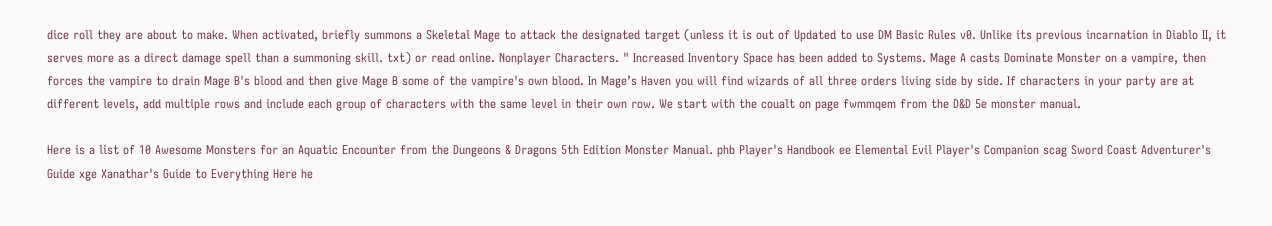dice roll they are about to make. When activated, briefly summons a Skeletal Mage to attack the designated target (unless it is out of Updated to use DM Basic Rules v0. Unlike its previous incarnation in Diablo II, it serves more as a direct damage spell than a summoning skill. txt) or read online. Nonplayer Characters. " Increased Inventory Space has been added to Systems. Mage A casts Dominate Monster on a vampire, then forces the vampire to drain Mage B's blood and then give Mage B some of the vampire's own blood. In Mage’s Haven you will find wizards of all three orders living side by side. If characters in your party are at different levels, add multiple rows and include each group of characters with the same level in their own row. We start with the coualt on page fwmmqem from the D&D 5e monster manual.

Here is a list of 10 Awesome Monsters for an Aquatic Encounter from the Dungeons & Dragons 5th Edition Monster Manual. phb Player's Handbook ee Elemental Evil Player's Companion scag Sword Coast Adventurer's Guide xge Xanathar's Guide to Everything Here he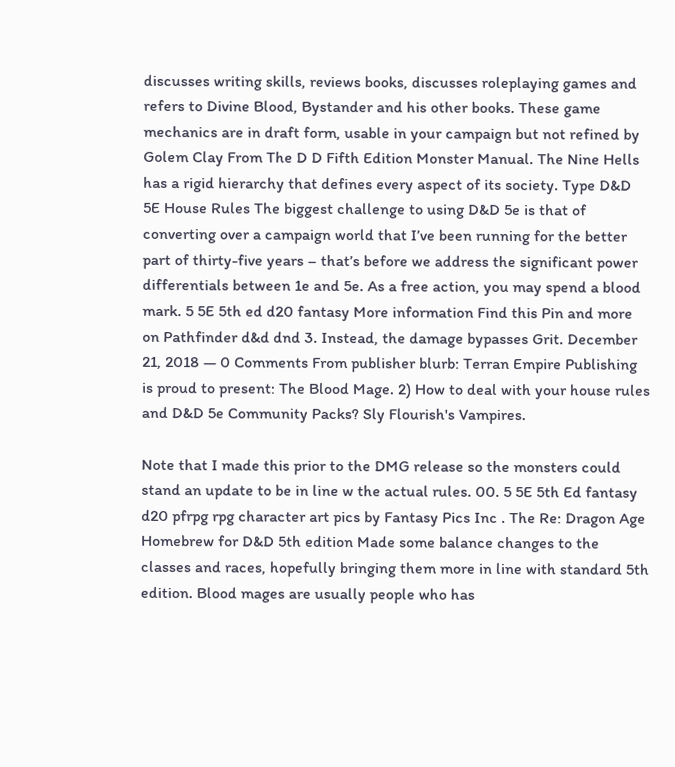discusses writing skills, reviews books, discusses roleplaying games and refers to Divine Blood, Bystander and his other books. These game mechanics are in draft form, usable in your campaign but not refined by Golem Clay From The D D Fifth Edition Monster Manual. The Nine Hells has a rigid hierarchy that defines every aspect of its society. Type D&D 5E House Rules The biggest challenge to using D&D 5e is that of converting over a campaign world that I’ve been running for the better part of thirty-five years – that’s before we address the significant power differentials between 1e and 5e. As a free action, you may spend a blood mark. 5 5E 5th ed d20 fantasy More information Find this Pin and more on Pathfinder d&d dnd 3. Instead, the damage bypasses Grit. December 21, 2018 — 0 Comments From publisher blurb: Terran Empire Publishing is proud to present: The Blood Mage. 2) How to deal with your house rules and D&D 5e Community Packs? Sly Flourish's Vampires.

Note that I made this prior to the DMG release so the monsters could stand an update to be in line w the actual rules. 00. 5 5E 5th Ed fantasy d20 pfrpg rpg character art pics by Fantasy Pics Inc . The Re: Dragon Age Homebrew for D&D 5th edition Made some balance changes to the classes and races, hopefully bringing them more in line with standard 5th edition. Blood mages are usually people who has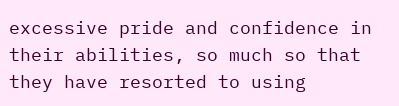excessive pride and confidence in their abilities, so much so that they have resorted to using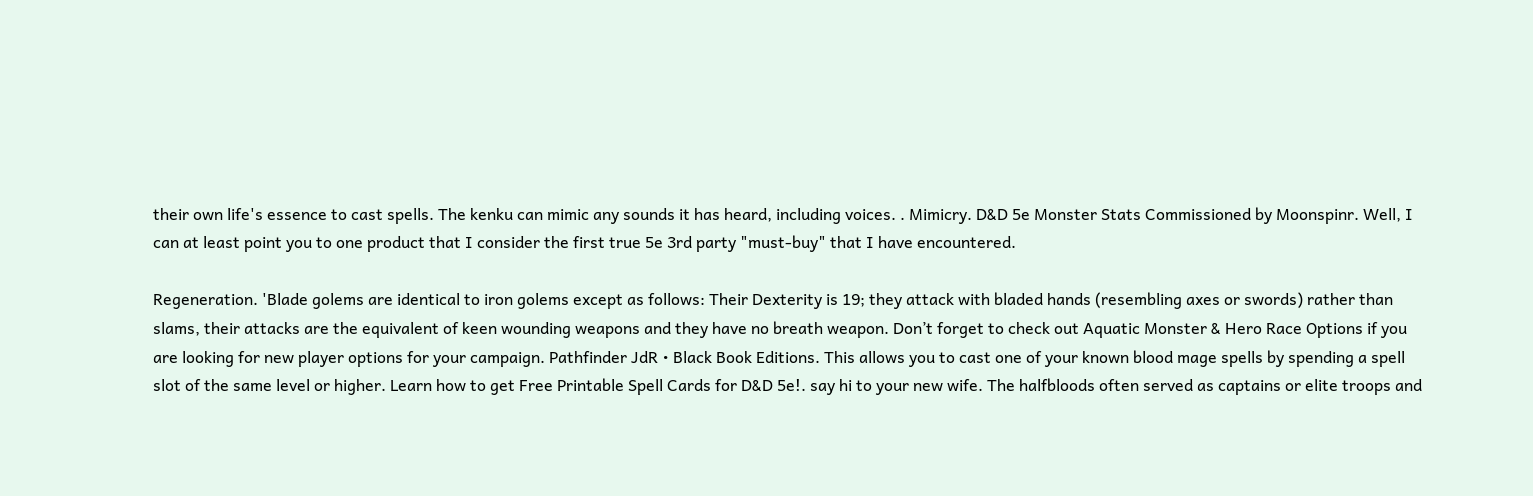their own life's essence to cast spells. The kenku can mimic any sounds it has heard, including voices. . Mimicry. D&D 5e Monster Stats Commissioned by Moonspinr. Well, I can at least point you to one product that I consider the first true 5e 3rd party "must-buy" that I have encountered.

Regeneration. 'Blade golems are identical to iron golems except as follows: Their Dexterity is 19; they attack with bladed hands (resembling axes or swords) rather than slams, their attacks are the equivalent of keen wounding weapons and they have no breath weapon. Don’t forget to check out Aquatic Monster & Hero Race Options if you are looking for new player options for your campaign. Pathfinder JdR • Black Book Editions. This allows you to cast one of your known blood mage spells by spending a spell slot of the same level or higher. Learn how to get Free Printable Spell Cards for D&D 5e!. say hi to your new wife. The halfbloods often served as captains or elite troops and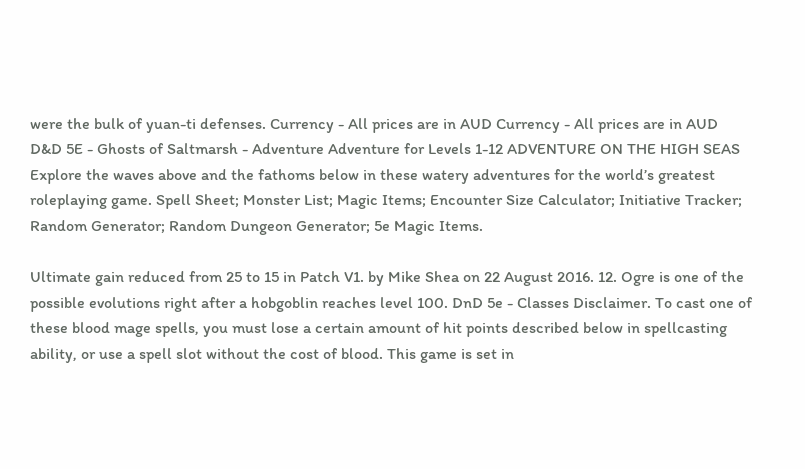were the bulk of yuan-ti defenses. Currency - All prices are in AUD Currency - All prices are in AUD D&D 5E - Ghosts of Saltmarsh - Adventure Adventure for Levels 1-12 ADVENTURE ON THE HIGH SEAS Explore the waves above and the fathoms below in these watery adventures for the world’s greatest roleplaying game. Spell Sheet; Monster List; Magic Items; Encounter Size Calculator; Initiative Tracker; Random Generator; Random Dungeon Generator; 5e Magic Items.

Ultimate gain reduced from 25 to 15 in Patch V1. by Mike Shea on 22 August 2016. 12. Ogre is one of the possible evolutions right after a hobgoblin reaches level 100. DnD 5e - Classes Disclaimer. To cast one of these blood mage spells, you must lose a certain amount of hit points described below in spellcasting ability, or use a spell slot without the cost of blood. This game is set in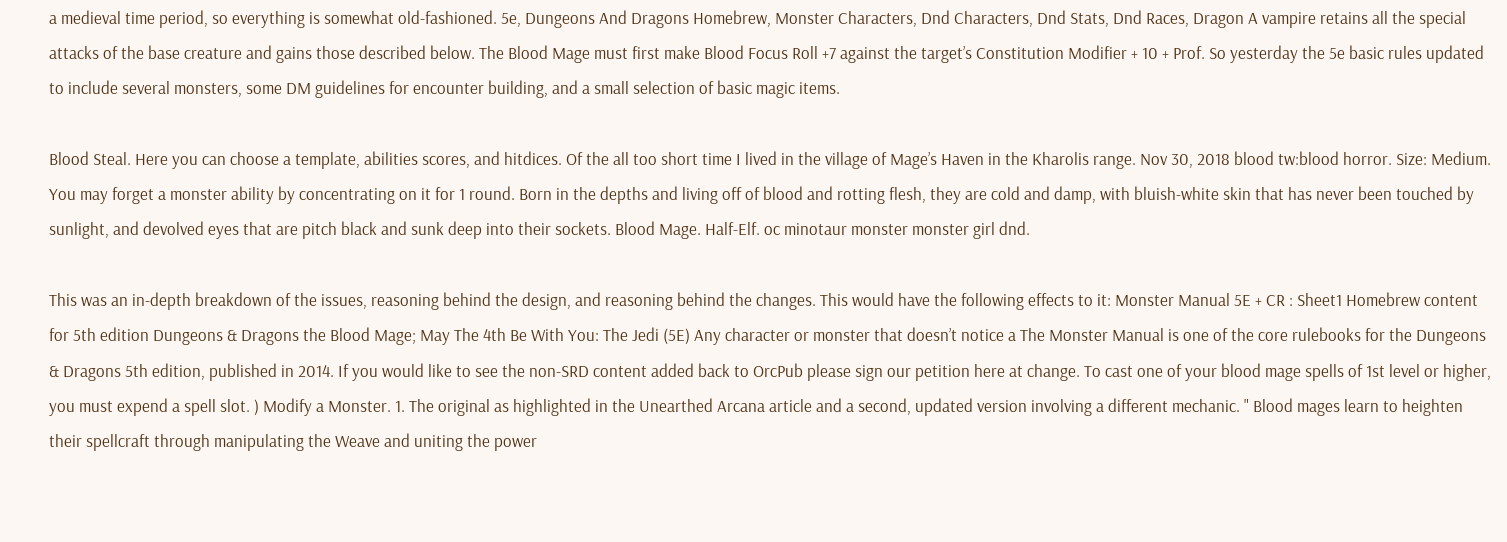a medieval time period, so everything is somewhat old-fashioned. 5e, Dungeons And Dragons Homebrew, Monster Characters, Dnd Characters, Dnd Stats, Dnd Races, Dragon A vampire retains all the special attacks of the base creature and gains those described below. The Blood Mage must first make Blood Focus Roll +7 against the target’s Constitution Modifier + 10 + Prof. So yesterday the 5e basic rules updated to include several monsters, some DM guidelines for encounter building, and a small selection of basic magic items.

Blood Steal. Here you can choose a template, abilities scores, and hitdices. Of the all too short time I lived in the village of Mage’s Haven in the Kharolis range. Nov 30, 2018 blood tw:blood horror. Size: Medium. You may forget a monster ability by concentrating on it for 1 round. Born in the depths and living off of blood and rotting flesh, they are cold and damp, with bluish-white skin that has never been touched by sunlight, and devolved eyes that are pitch black and sunk deep into their sockets. Blood Mage. Half-Elf. oc minotaur monster monster girl dnd.

This was an in-depth breakdown of the issues, reasoning behind the design, and reasoning behind the changes. This would have the following effects to it: Monster Manual 5E + CR : Sheet1 Homebrew content for 5th edition Dungeons & Dragons the Blood Mage; May The 4th Be With You: The Jedi (5E) Any character or monster that doesn’t notice a The Monster Manual is one of the core rulebooks for the Dungeons & Dragons 5th edition, published in 2014. If you would like to see the non-SRD content added back to OrcPub please sign our petition here at change. To cast one of your blood mage spells of 1st level or higher, you must expend a spell slot. ) Modify a Monster. 1. The original as highlighted in the Unearthed Arcana article and a second, updated version involving a different mechanic. " Blood mages learn to heighten their spellcraft through manipulating the Weave and uniting the power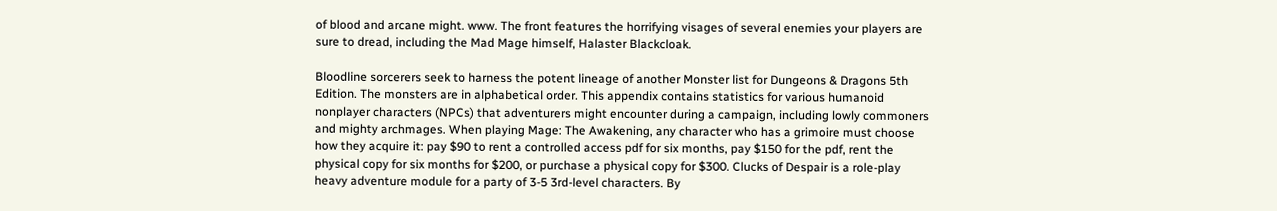of blood and arcane might. www. The front features the horrifying visages of several enemies your players are sure to dread, including the Mad Mage himself, Halaster Blackcloak.

Bloodline sorcerers seek to harness the potent lineage of another Monster list for Dungeons & Dragons 5th Edition. The monsters are in alphabetical order. This appendix contains statistics for various humanoid nonplayer characters (NPCs) that adventurers might encounter during a campaign, including lowly commoners and mighty archmages. When playing Mage: The Awakening, any character who has a grimoire must choose how they acquire it: pay $90 to rent a controlled access pdf for six months, pay $150 for the pdf, rent the physical copy for six months for $200, or purchase a physical copy for $300. Clucks of Despair is a role-play heavy adventure module for a party of 3-5 3rd-level characters. By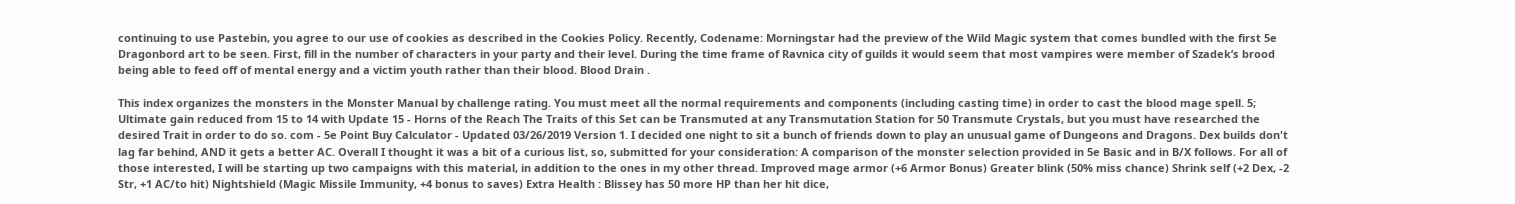continuing to use Pastebin, you agree to our use of cookies as described in the Cookies Policy. Recently, Codename: Morningstar had the preview of the Wild Magic system that comes bundled with the first 5e Dragonbord art to be seen. First, fill in the number of characters in your party and their level. During the time frame of Ravnica city of guilds it would seem that most vampires were member of Szadek’s brood being able to feed off of mental energy and a victim youth rather than their blood. Blood Drain .

This index organizes the monsters in the Monster Manual by challenge rating. You must meet all the normal requirements and components (including casting time) in order to cast the blood mage spell. 5; Ultimate gain reduced from 15 to 14 with Update 15 - Horns of the Reach The Traits of this Set can be Transmuted at any Transmutation Station for 50 Transmute Crystals, but you must have researched the desired Trait in order to do so. com - 5e Point Buy Calculator - Updated 03/26/2019 Version 1. I decided one night to sit a bunch of friends down to play an unusual game of Dungeons and Dragons. Dex builds don't lag far behind, AND it gets a better AC. Overall I thought it was a bit of a curious list, so, submitted for your consideration: A comparison of the monster selection provided in 5e Basic and in B/X follows. For all of those interested, I will be starting up two campaigns with this material, in addition to the ones in my other thread. Improved mage armor (+6 Armor Bonus) Greater blink (50% miss chance) Shrink self (+2 Dex, -2 Str, +1 AC/to hit) Nightshield (Magic Missile Immunity, +4 bonus to saves) Extra Health : Blissey has 50 more HP than her hit dice,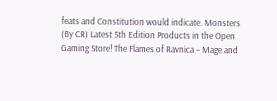feats and Constitution would indicate. Monsters (By CR) Latest 5th Edition Products in the Open Gaming Store! The Flames of Ravnica – Mage and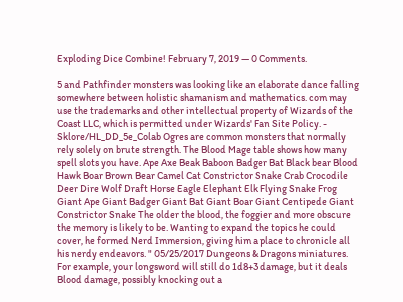Exploding Dice Combine! February 7, 2019 — 0 Comments.

5 and Pathfinder monsters was looking like an elaborate dance falling somewhere between holistic shamanism and mathematics. com may use the trademarks and other intellectual property of Wizards of the Coast LLC, which is permitted under Wizards' Fan Site Policy. - Sklore/HL_DD_5e_Colab Ogres are common monsters that normally rely solely on brute strength. The Blood Mage table shows how many spell slots you have. Ape Axe Beak Baboon Badger Bat Black bear Blood Hawk Boar Brown Bear Camel Cat Constrictor Snake Crab Crocodile Deer Dire Wolf Draft Horse Eagle Elephant Elk Flying Snake Frog Giant Ape Giant Badger Giant Bat Giant Boar Giant Centipede Giant Constrictor Snake The older the blood, the foggier and more obscure the memory is likely to be. Wanting to expand the topics he could cover, he formed Nerd Immersion, giving him a place to chronicle all his nerdy endeavors. " 05/25/2017 Dungeons & Dragons miniatures. For example, your longsword will still do 1d8+3 damage, but it deals Blood damage, possibly knocking out a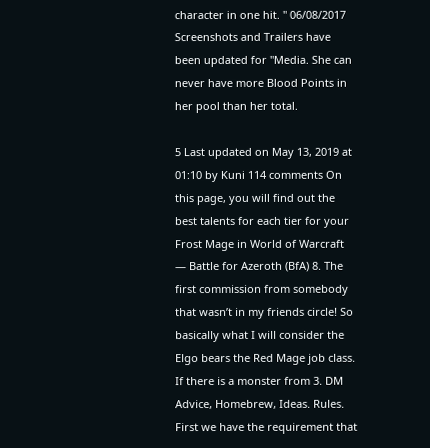character in one hit. " 06/08/2017 Screenshots and Trailers have been updated for "Media. She can never have more Blood Points in her pool than her total.

5 Last updated on May 13, 2019 at 01:10 by Kuni 114 comments On this page, you will find out the best talents for each tier for your Frost Mage in World of Warcraft — Battle for Azeroth (BfA) 8. The first commission from somebody that wasn’t in my friends circle! So basically what I will consider the Elgo bears the Red Mage job class. If there is a monster from 3. DM Advice, Homebrew, Ideas. Rules. First we have the requirement that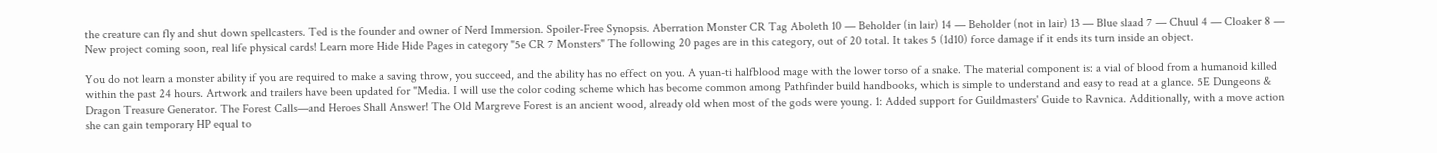the creature can fly and shut down spellcasters. Ted is the founder and owner of Nerd Immersion. Spoiler-Free Synopsis. Aberration Monster CR Tag Aboleth 10 — Beholder (in lair) 14 — Beholder (not in lair) 13 — Blue slaad 7 — Chuul 4 — Cloaker 8 — New project coming soon, real life physical cards! Learn more Hide Hide Pages in category "5e CR 7 Monsters" The following 20 pages are in this category, out of 20 total. It takes 5 (1d10) force damage if it ends its turn inside an object.

You do not learn a monster ability if you are required to make a saving throw, you succeed, and the ability has no effect on you. A yuan-ti halfblood mage with the lower torso of a snake. The material component is: a vial of blood from a humanoid killed within the past 24 hours. Artwork and trailers have been updated for "Media. I will use the color coding scheme which has become common among Pathfinder build handbooks, which is simple to understand and easy to read at a glance. 5E Dungeons & Dragon Treasure Generator. The Forest Calls—and Heroes Shall Answer! The Old Margreve Forest is an ancient wood, already old when most of the gods were young. 1: Added support for Guildmasters' Guide to Ravnica. Additionally, with a move action she can gain temporary HP equal to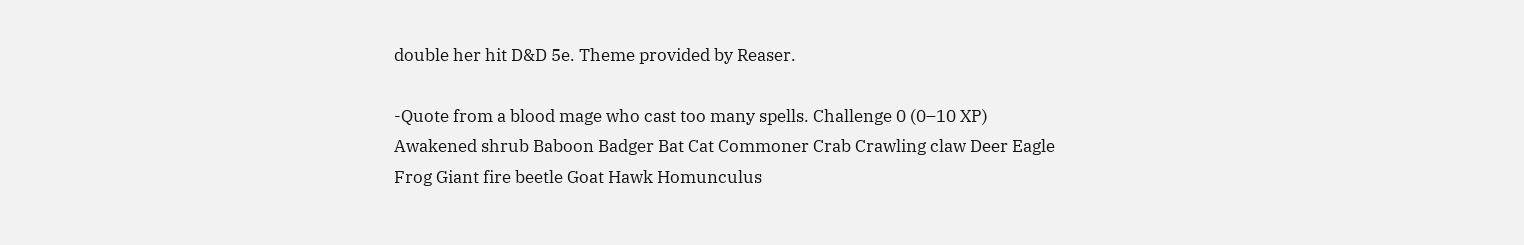double her hit D&D 5e. Theme provided by Reaser.

-Quote from a blood mage who cast too many spells. Challenge 0 (0–10 XP) Awakened shrub Baboon Badger Bat Cat Commoner Crab Crawling claw Deer Eagle Frog Giant fire beetle Goat Hawk Homunculus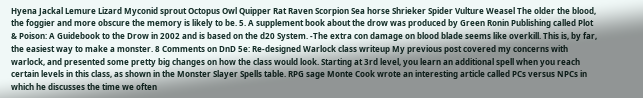Hyena Jackal Lemure Lizard Myconid sprout Octopus Owl Quipper Rat Raven Scorpion Sea horse Shrieker Spider Vulture Weasel The older the blood, the foggier and more obscure the memory is likely to be. 5. A supplement book about the drow was produced by Green Ronin Publishing called Plot & Poison: A Guidebook to the Drow in 2002 and is based on the d20 System. -The extra con damage on blood blade seems like overkill. This is, by far, the easiest way to make a monster. 8 Comments on DnD 5e: Re-designed Warlock class writeup My previous post covered my concerns with warlock, and presented some pretty big changes on how the class would look. Starting at 3rd level, you learn an additional spell when you reach certain levels in this class, as shown in the Monster Slayer Spells table. RPG sage Monte Cook wrote an interesting article called PCs versus NPCs in which he discusses the time we often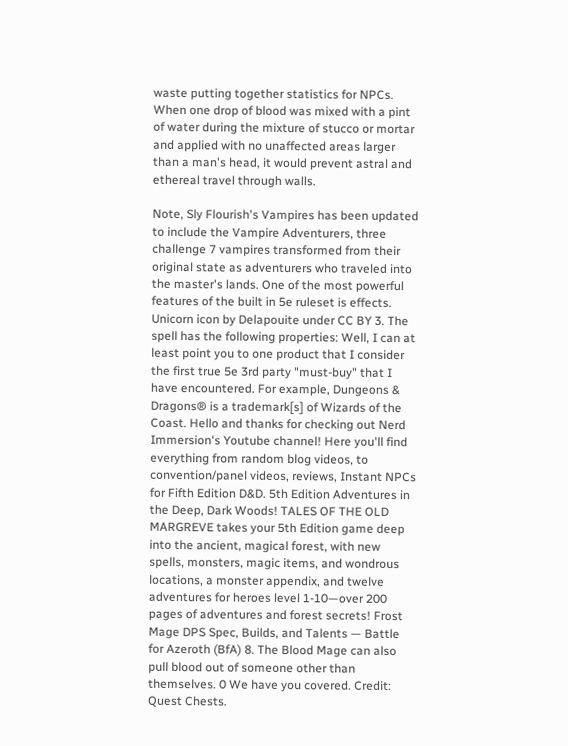waste putting together statistics for NPCs. When one drop of blood was mixed with a pint of water during the mixture of stucco or mortar and applied with no unaffected areas larger than a man's head, it would prevent astral and ethereal travel through walls.

Note, Sly Flourish's Vampires has been updated to include the Vampire Adventurers, three challenge 7 vampires transformed from their original state as adventurers who traveled into the master's lands. One of the most powerful features of the built in 5e ruleset is effects. Unicorn icon by Delapouite under CC BY 3. The spell has the following properties: Well, I can at least point you to one product that I consider the first true 5e 3rd party "must-buy" that I have encountered. For example, Dungeons & Dragons® is a trademark[s] of Wizards of the Coast. Hello and thanks for checking out Nerd Immersion's Youtube channel! Here you'll find everything from random blog videos, to convention/panel videos, reviews, Instant NPCs for Fifth Edition D&D. 5th Edition Adventures in the Deep, Dark Woods! TALES OF THE OLD MARGREVE takes your 5th Edition game deep into the ancient, magical forest, with new spells, monsters, magic items, and wondrous locations, a monster appendix, and twelve adventures for heroes level 1-10—over 200 pages of adventures and forest secrets! Frost Mage DPS Spec, Builds, and Talents — Battle for Azeroth (BfA) 8. The Blood Mage can also pull blood out of someone other than themselves. 0 We have you covered. Credit: Quest Chests.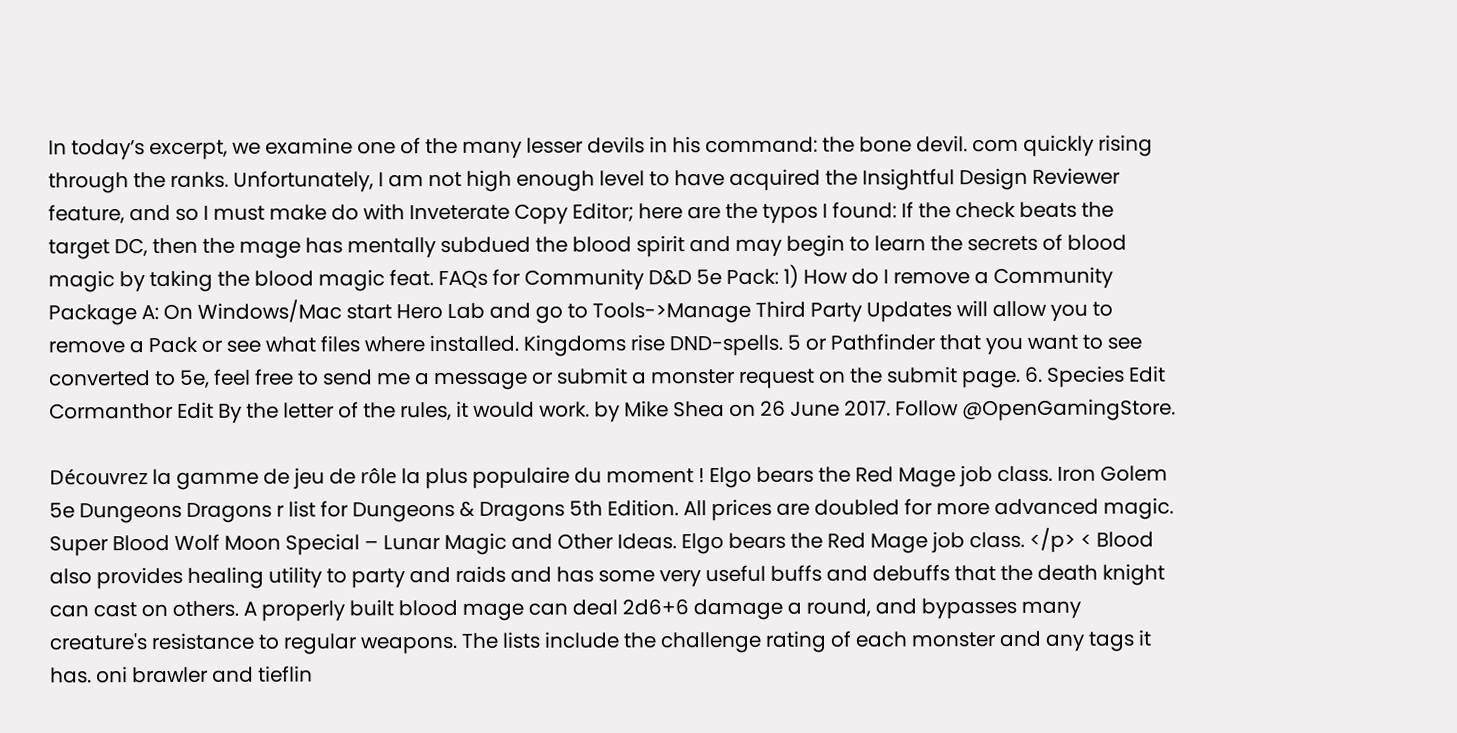In today’s excerpt, we examine one of the many lesser devils in his command: the bone devil. com quickly rising through the ranks. Unfortunately, I am not high enough level to have acquired the Insightful Design Reviewer feature, and so I must make do with Inveterate Copy Editor; here are the typos I found: If the check beats the target DC, then the mage has mentally subdued the blood spirit and may begin to learn the secrets of blood magic by taking the blood magic feat. FAQs for Community D&D 5e Pack: 1) How do I remove a Community Package A: On Windows/Mac start Hero Lab and go to Tools->Manage Third Party Updates will allow you to remove a Pack or see what files where installed. Kingdoms rise DND-spells. 5 or Pathfinder that you want to see converted to 5e, feel free to send me a message or submit a monster request on the submit page. 6. Species Edit Cormanthor Edit By the letter of the rules, it would work. by Mike Shea on 26 June 2017. Follow @OpenGamingStore.

Découvrez la gamme de jeu de rôle la plus populaire du moment ! Elgo bears the Red Mage job class. Iron Golem 5e Dungeons Dragons r list for Dungeons & Dragons 5th Edition. All prices are doubled for more advanced magic. Super Blood Wolf Moon Special – Lunar Magic and Other Ideas. Elgo bears the Red Mage job class. </p> < Blood also provides healing utility to party and raids and has some very useful buffs and debuffs that the death knight can cast on others. A properly built blood mage can deal 2d6+6 damage a round, and bypasses many creature's resistance to regular weapons. The lists include the challenge rating of each monster and any tags it has. oni brawler and tieflin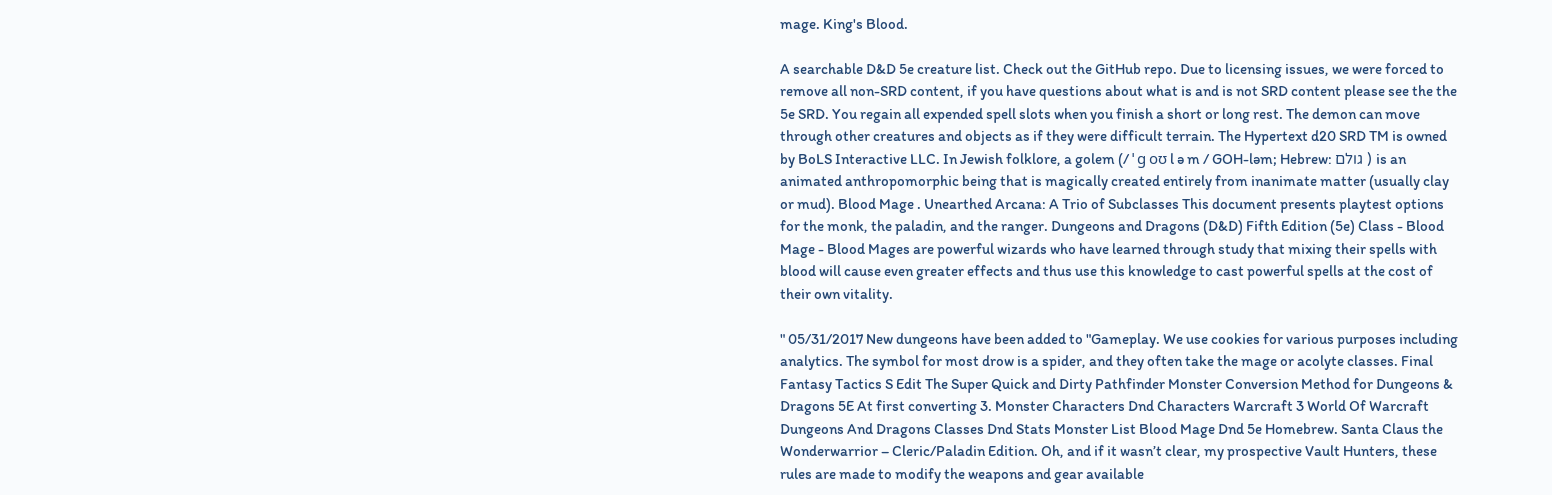mage. King's Blood.

A searchable D&D 5e creature list. Check out the GitHub repo. Due to licensing issues, we were forced to remove all non-SRD content, if you have questions about what is and is not SRD content please see the the 5e SRD. You regain all expended spell slots when you finish a short or long rest. The demon can move through other creatures and objects as if they were difficult terrain. The Hypertext d20 SRD TM is owned by BoLS Interactive LLC. In Jewish folklore, a golem (/ ˈ ɡ oʊ l ə m / GOH-ləm; Hebrew: גולם ) is an animated anthropomorphic being that is magically created entirely from inanimate matter (usually clay or mud). Blood Mage . Unearthed Arcana: A Trio of Subclasses This document presents playtest options for the monk, the paladin, and the ranger. Dungeons and Dragons (D&D) Fifth Edition (5e) Class - Blood Mage - Blood Mages are powerful wizards who have learned through study that mixing their spells with blood will cause even greater effects and thus use this knowledge to cast powerful spells at the cost of their own vitality.

" 05/31/2017 New dungeons have been added to "Gameplay. We use cookies for various purposes including analytics. The symbol for most drow is a spider, and they often take the mage or acolyte classes. Final Fantasy Tactics S Edit The Super Quick and Dirty Pathfinder Monster Conversion Method for Dungeons & Dragons 5E At first converting 3. Monster Characters Dnd Characters Warcraft 3 World Of Warcraft Dungeons And Dragons Classes Dnd Stats Monster List Blood Mage Dnd 5e Homebrew. Santa Claus the Wonderwarrior – Cleric/Paladin Edition. Oh, and if it wasn’t clear, my prospective Vault Hunters, these rules are made to modify the weapons and gear available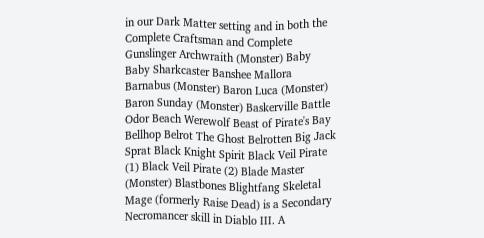in our Dark Matter setting and in both the Complete Craftsman and Complete Gunslinger Archwraith (Monster) Baby Baby Sharkcaster Banshee Mallora Barnabus (Monster) Baron Luca (Monster) Baron Sunday (Monster) Baskerville Battle Odor Beach Werewolf Beast of Pirate's Bay Bellhop Belrot The Ghost Belrotten Big Jack Sprat Black Knight Spirit Black Veil Pirate (1) Black Veil Pirate (2) Blade Master (Monster) Blastbones Blightfang Skeletal Mage (formerly Raise Dead) is a Secondary Necromancer skill in Diablo III. A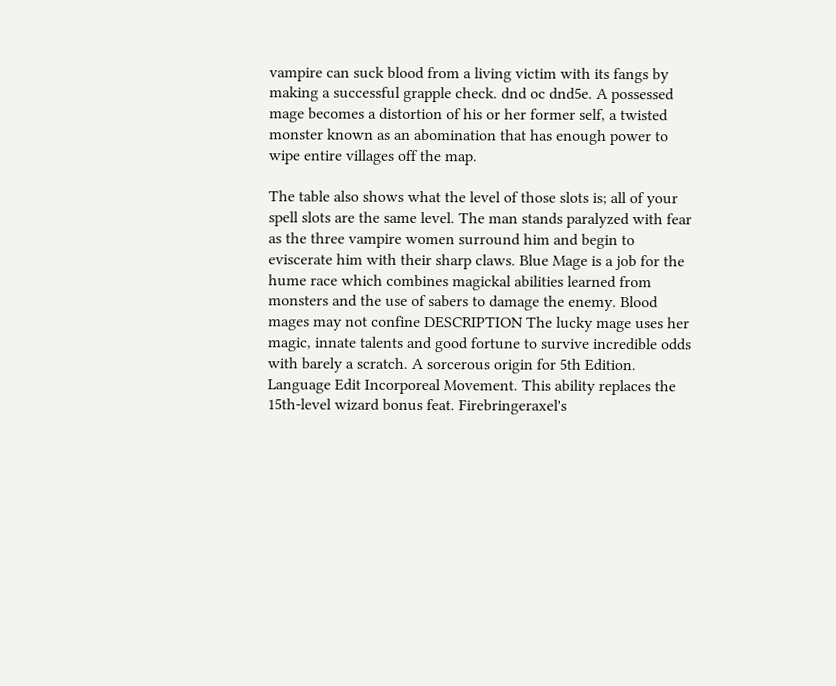vampire can suck blood from a living victim with its fangs by making a successful grapple check. dnd oc dnd5e. A possessed mage becomes a distortion of his or her former self, a twisted monster known as an abomination that has enough power to wipe entire villages off the map.

The table also shows what the level of those slots is; all of your spell slots are the same level. The man stands paralyzed with fear as the three vampire women surround him and begin to eviscerate him with their sharp claws. Blue Mage is a job for the hume race which combines magickal abilities learned from monsters and the use of sabers to damage the enemy. Blood mages may not confine DESCRIPTION The lucky mage uses her magic, innate talents and good fortune to survive incredible odds with barely a scratch. A sorcerous origin for 5th Edition. Language Edit Incorporeal Movement. This ability replaces the 15th-level wizard bonus feat. Firebringeraxel's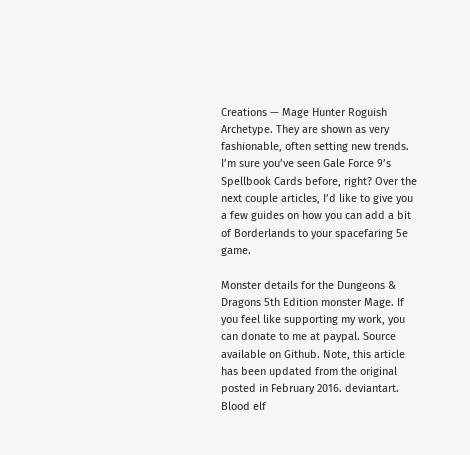Creations — Mage Hunter Roguish Archetype. They are shown as very fashionable, often setting new trends. I’m sure you’ve seen Gale Force 9’s Spellbook Cards before, right? Over the next couple articles, I’d like to give you a few guides on how you can add a bit of Borderlands to your spacefaring 5e game.

Monster details for the Dungeons & Dragons 5th Edition monster Mage. If you feel like supporting my work, you can donate to me at paypal. Source available on Github. Note, this article has been updated from the original posted in February 2016. deviantart. Blood elf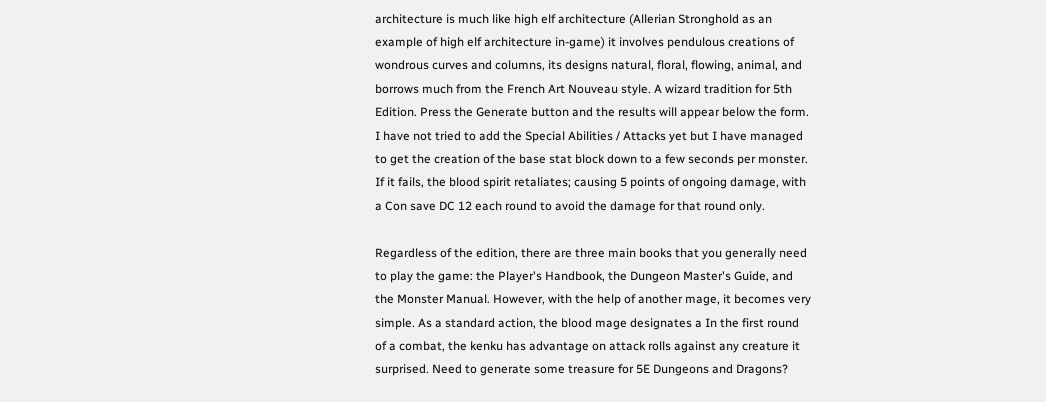architecture is much like high elf architecture (Allerian Stronghold as an example of high elf architecture in-game) it involves pendulous creations of wondrous curves and columns, its designs natural, floral, flowing, animal, and borrows much from the French Art Nouveau style. A wizard tradition for 5th Edition. Press the Generate button and the results will appear below the form. I have not tried to add the Special Abilities / Attacks yet but I have managed to get the creation of the base stat block down to a few seconds per monster. If it fails, the blood spirit retaliates; causing 5 points of ongoing damage, with a Con save DC 12 each round to avoid the damage for that round only.

Regardless of the edition, there are three main books that you generally need to play the game: the Player's Handbook, the Dungeon Master's Guide, and the Monster Manual. However, with the help of another mage, it becomes very simple. As a standard action, the blood mage designates a In the first round of a combat, the kenku has advantage on attack rolls against any creature it surprised. Need to generate some treasure for 5E Dungeons and Dragons?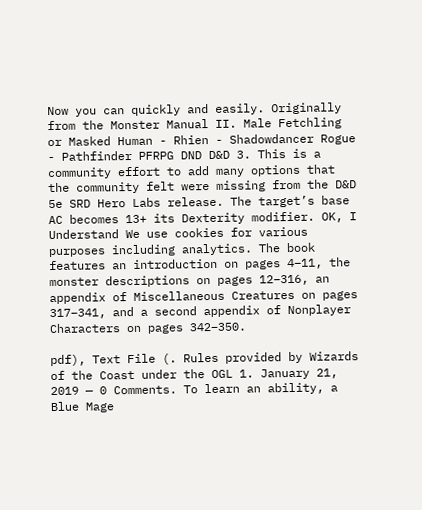Now you can quickly and easily. Originally from the Monster Manual II. Male Fetchling or Masked Human - Rhien - Shadowdancer Rogue - Pathfinder PFRPG DND D&D 3. This is a community effort to add many options that the community felt were missing from the D&D 5e SRD Hero Labs release. The target’s base AC becomes 13+ its Dexterity modifier. OK, I Understand We use cookies for various purposes including analytics. The book features an introduction on pages 4–11, the monster descriptions on pages 12–316, an appendix of Miscellaneous Creatures on pages 317–341, and a second appendix of Nonplayer Characters on pages 342–350.

pdf), Text File (. Rules provided by Wizards of the Coast under the OGL 1. January 21, 2019 — 0 Comments. To learn an ability, a Blue Mage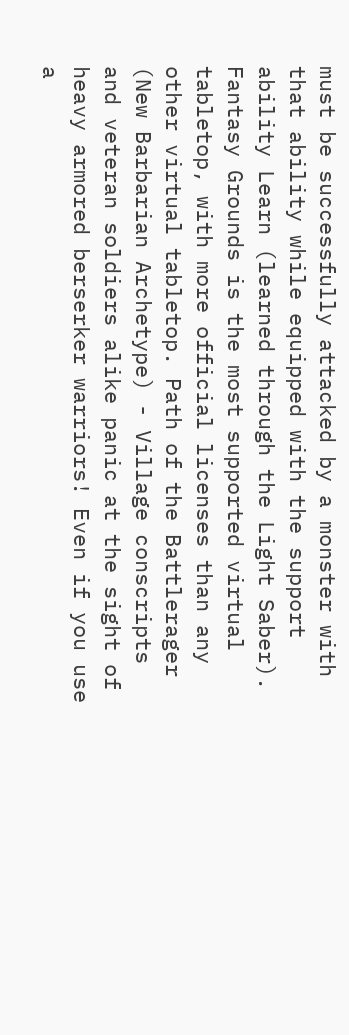must be successfully attacked by a monster with that ability while equipped with the support ability Learn (learned through the Light Saber). Fantasy Grounds is the most supported virtual tabletop, with more official licenses than any other virtual tabletop. Path of the Battlerager (New Barbarian Archetype) - Village conscripts and veteran soldiers alike panic at the sight of heavy armored berserker warriors! Even if you use a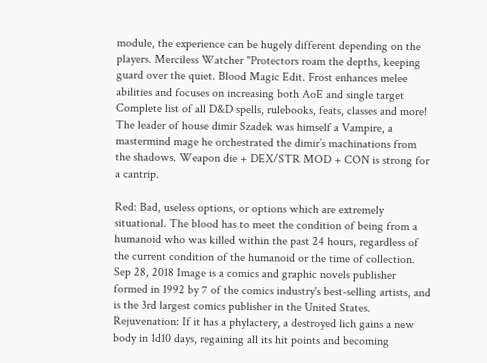module, the experience can be hugely different depending on the players. Merciless Watcher "Protectors roam the depths, keeping guard over the quiet. Blood Magic Edit. Frost enhances melee abilities and focuses on increasing both AoE and single target Complete list of all D&D spells, rulebooks, feats, classes and more! The leader of house dimir Szadek was himself a Vampire, a mastermind mage he orchestrated the dimir’s machinations from the shadows. Weapon die + DEX/STR MOD + CON is strong for a cantrip.

Red: Bad, useless options, or options which are extremely situational. The blood has to meet the condition of being from a humanoid who was killed within the past 24 hours, regardless of the current condition of the humanoid or the time of collection. Sep 28, 2018 Image is a comics and graphic novels publisher formed in 1992 by 7 of the comics industry's best-selling artists, and is the 3rd largest comics publisher in the United States. Rejuvenation: If it has a phylactery, a destroyed lich gains a new body in 1d10 days, regaining all its hit points and becoming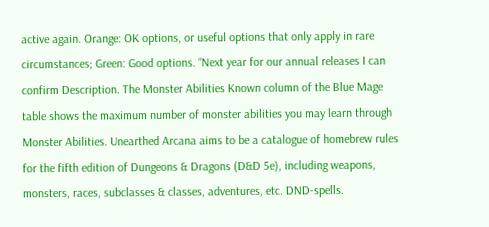active again. Orange: OK options, or useful options that only apply in rare circumstances; Green: Good options. “Next year for our annual releases I can confirm Description. The Monster Abilities Known column of the Blue Mage table shows the maximum number of monster abilities you may learn through Monster Abilities. Unearthed Arcana aims to be a catalogue of homebrew rules for the fifth edition of Dungeons & Dragons (D&D 5e), including weapons, monsters, races, subclasses & classes, adventures, etc. DND-spells.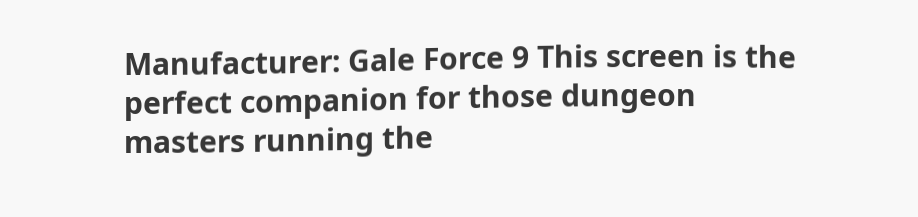Manufacturer: Gale Force 9 This screen is the perfect companion for those dungeon masters running the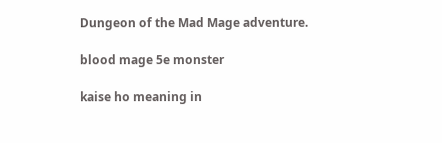Dungeon of the Mad Mage adventure.

blood mage 5e monster

kaise ho meaning in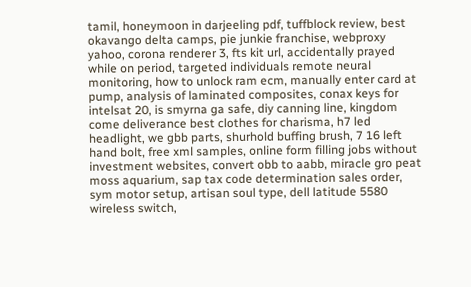tamil, honeymoon in darjeeling pdf, tuffblock review, best okavango delta camps, pie junkie franchise, webproxy yahoo, corona renderer 3, fts kit url, accidentally prayed while on period, targeted individuals remote neural monitoring, how to unlock ram ecm, manually enter card at pump, analysis of laminated composites, conax keys for intelsat 20, is smyrna ga safe, diy canning line, kingdom come deliverance best clothes for charisma, h7 led headlight, we gbb parts, shurhold buffing brush, 7 16 left hand bolt, free xml samples, online form filling jobs without investment websites, convert obb to aabb, miracle gro peat moss aquarium, sap tax code determination sales order, sym motor setup, artisan soul type, dell latitude 5580 wireless switch,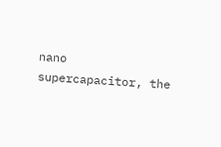nano supercapacitor, the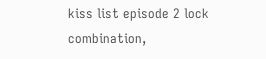kiss list episode 2 lock combination,